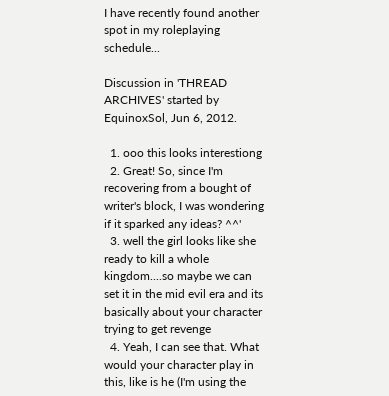I have recently found another spot in my roleplaying schedule...

Discussion in 'THREAD ARCHIVES' started by EquinoxSol, Jun 6, 2012.

  1. ooo this looks interestiong
  2. Great! So, since I'm recovering from a bought of writer's block, I was wondering if it sparked any ideas? ^^'
  3. well the girl looks like she ready to kill a whole kingdom....so maybe we can set it in the mid evil era and its basically about your character trying to get revenge
  4. Yeah, I can see that. What would your character play in this, like is he (I'm using the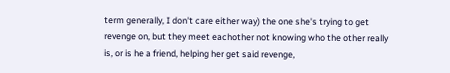term generally, I don't care either way) the one she's trying to get revenge on, but they meet eachother not knowing who the other really is, or is he a friend, helping her get said revenge,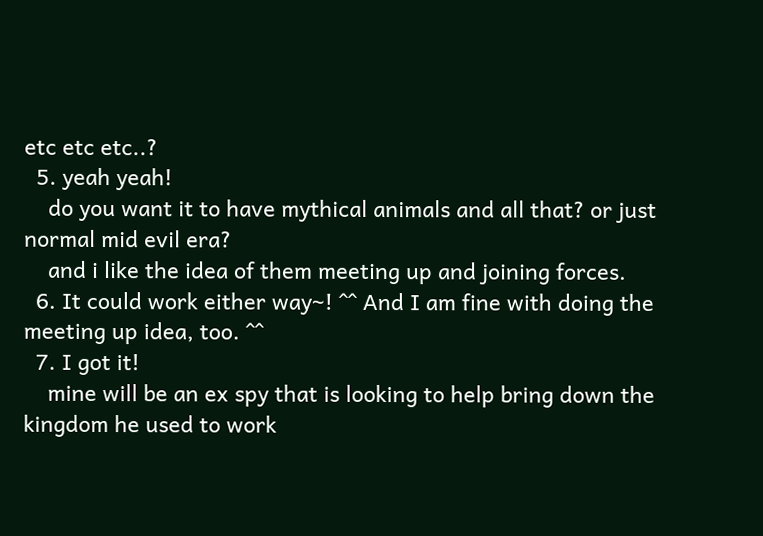etc etc etc..?
  5. yeah yeah!
    do you want it to have mythical animals and all that? or just normal mid evil era?
    and i like the idea of them meeting up and joining forces.
  6. It could work either way~! ^^ And I am fine with doing the meeting up idea, too. ^^
  7. I got it!
    mine will be an ex spy that is looking to help bring down the kingdom he used to work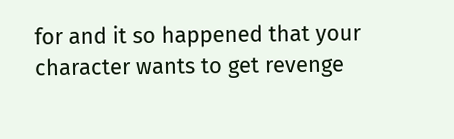for and it so happened that your character wants to get revenge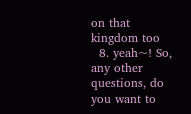on that kingdom too
  8. yeah~! So, any other questions, do you want to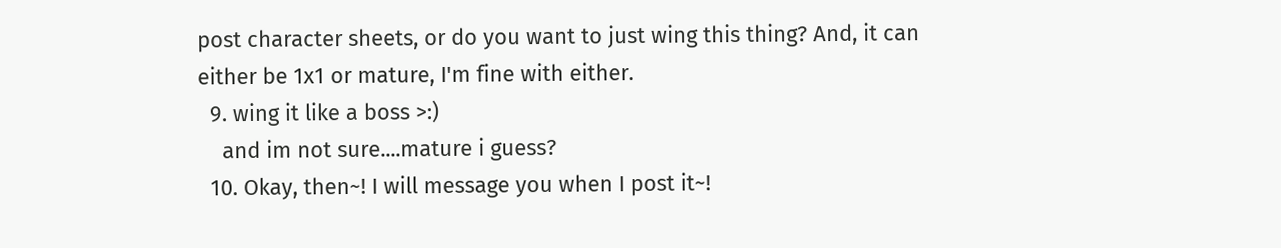post character sheets, or do you want to just wing this thing? And, it can either be 1x1 or mature, I'm fine with either.
  9. wing it like a boss >:)
    and im not sure....mature i guess?
  10. Okay, then~! I will message you when I post it~!